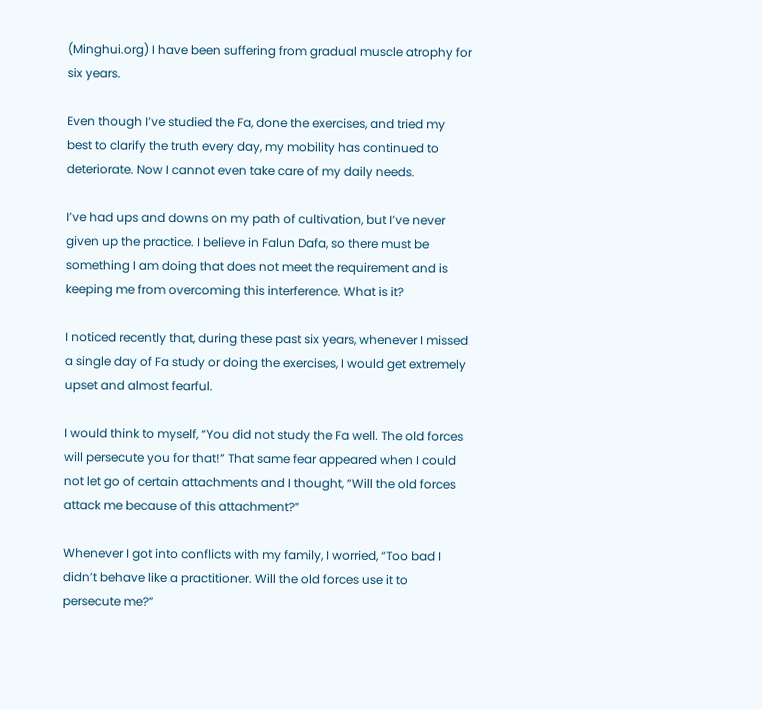(Minghui.org) I have been suffering from gradual muscle atrophy for six years.

Even though I’ve studied the Fa, done the exercises, and tried my best to clarify the truth every day, my mobility has continued to deteriorate. Now I cannot even take care of my daily needs.

I’ve had ups and downs on my path of cultivation, but I’ve never given up the practice. I believe in Falun Dafa, so there must be something I am doing that does not meet the requirement and is keeping me from overcoming this interference. What is it?

I noticed recently that, during these past six years, whenever I missed a single day of Fa study or doing the exercises, I would get extremely upset and almost fearful.

I would think to myself, “You did not study the Fa well. The old forces will persecute you for that!” That same fear appeared when I could not let go of certain attachments and I thought, “Will the old forces attack me because of this attachment?”

Whenever I got into conflicts with my family, I worried, “Too bad I didn’t behave like a practitioner. Will the old forces use it to persecute me?”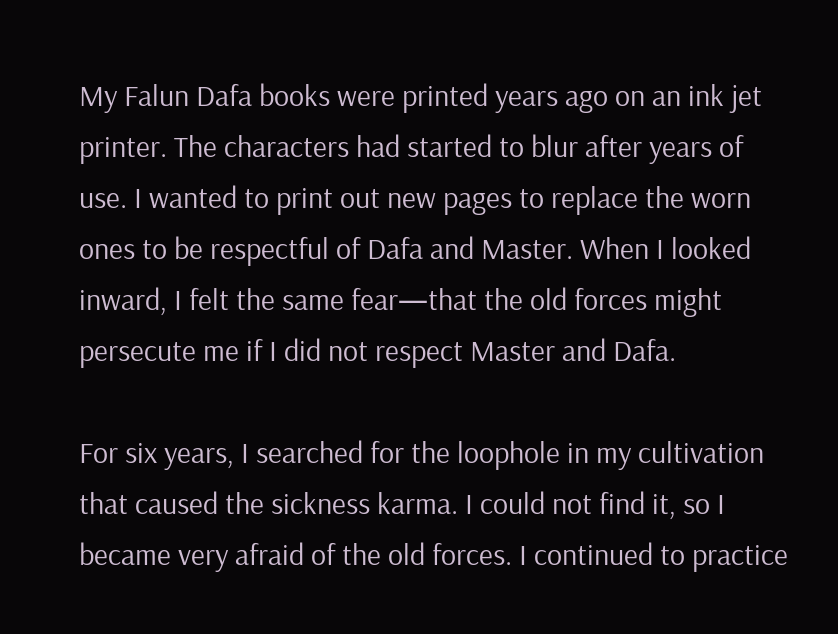My Falun Dafa books were printed years ago on an ink jet printer. The characters had started to blur after years of use. I wanted to print out new pages to replace the worn ones to be respectful of Dafa and Master. When I looked inward, I felt the same fear—that the old forces might persecute me if I did not respect Master and Dafa.

For six years, I searched for the loophole in my cultivation that caused the sickness karma. I could not find it, so I became very afraid of the old forces. I continued to practice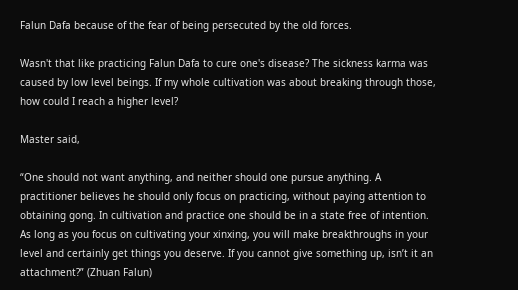Falun Dafa because of the fear of being persecuted by the old forces.

Wasn't that like practicing Falun Dafa to cure one's disease? The sickness karma was caused by low level beings. If my whole cultivation was about breaking through those, how could I reach a higher level?

Master said,

“One should not want anything, and neither should one pursue anything. A practitioner believes he should only focus on practicing, without paying attention to obtaining gong. In cultivation and practice one should be in a state free of intention. As long as you focus on cultivating your xinxing, you will make breakthroughs in your level and certainly get things you deserve. If you cannot give something up, isn’t it an attachment?” (Zhuan Falun)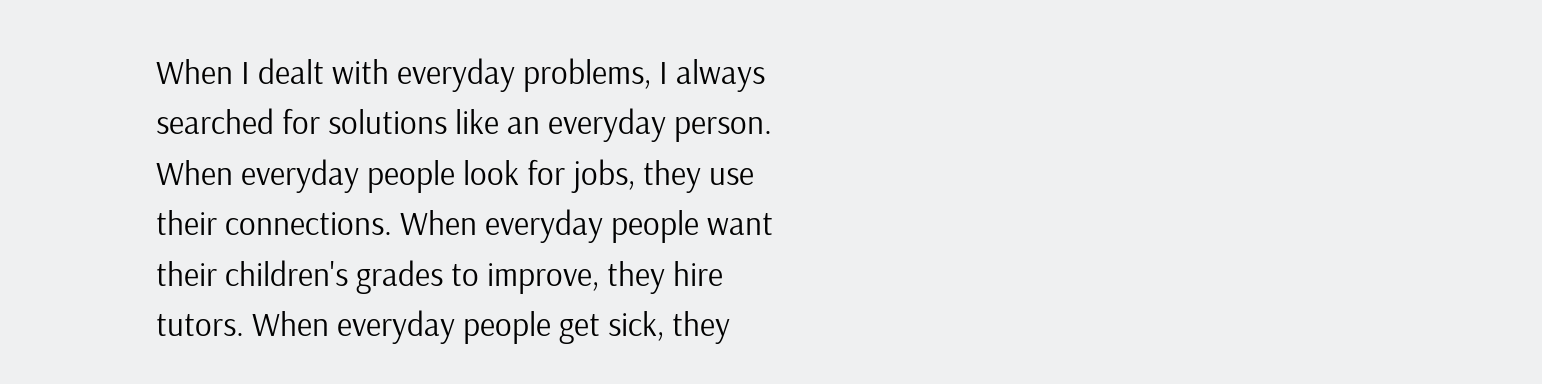When I dealt with everyday problems, I always searched for solutions like an everyday person. When everyday people look for jobs, they use their connections. When everyday people want their children's grades to improve, they hire tutors. When everyday people get sick, they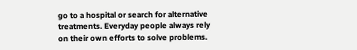go to a hospital or search for alternative treatments. Everyday people always rely on their own efforts to solve problems.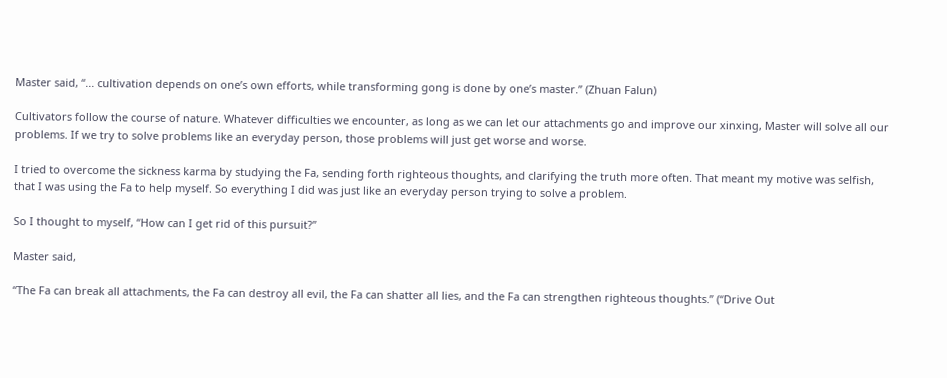Master said, “... cultivation depends on one’s own efforts, while transforming gong is done by one’s master.” (Zhuan Falun)

Cultivators follow the course of nature. Whatever difficulties we encounter, as long as we can let our attachments go and improve our xinxing, Master will solve all our problems. If we try to solve problems like an everyday person, those problems will just get worse and worse.

I tried to overcome the sickness karma by studying the Fa, sending forth righteous thoughts, and clarifying the truth more often. That meant my motive was selfish, that I was using the Fa to help myself. So everything I did was just like an everyday person trying to solve a problem.

So I thought to myself, “How can I get rid of this pursuit?”

Master said,

“The Fa can break all attachments, the Fa can destroy all evil, the Fa can shatter all lies, and the Fa can strengthen righteous thoughts.” (“Drive Out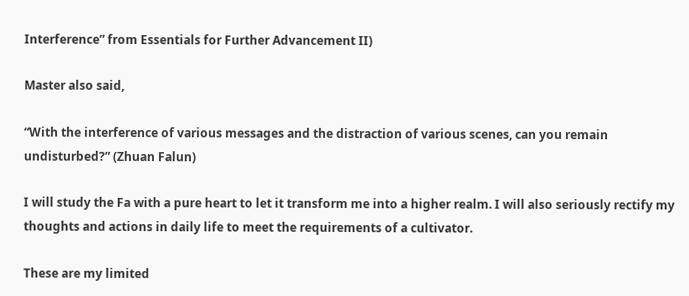Interference” from Essentials for Further Advancement II)

Master also said,

“With the interference of various messages and the distraction of various scenes, can you remain undisturbed?” (Zhuan Falun)

I will study the Fa with a pure heart to let it transform me into a higher realm. I will also seriously rectify my thoughts and actions in daily life to meet the requirements of a cultivator.

These are my limited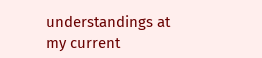understandings at my current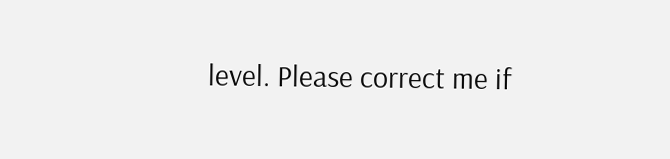level. Please correct me if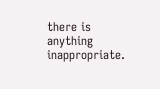there is anything inappropriate.